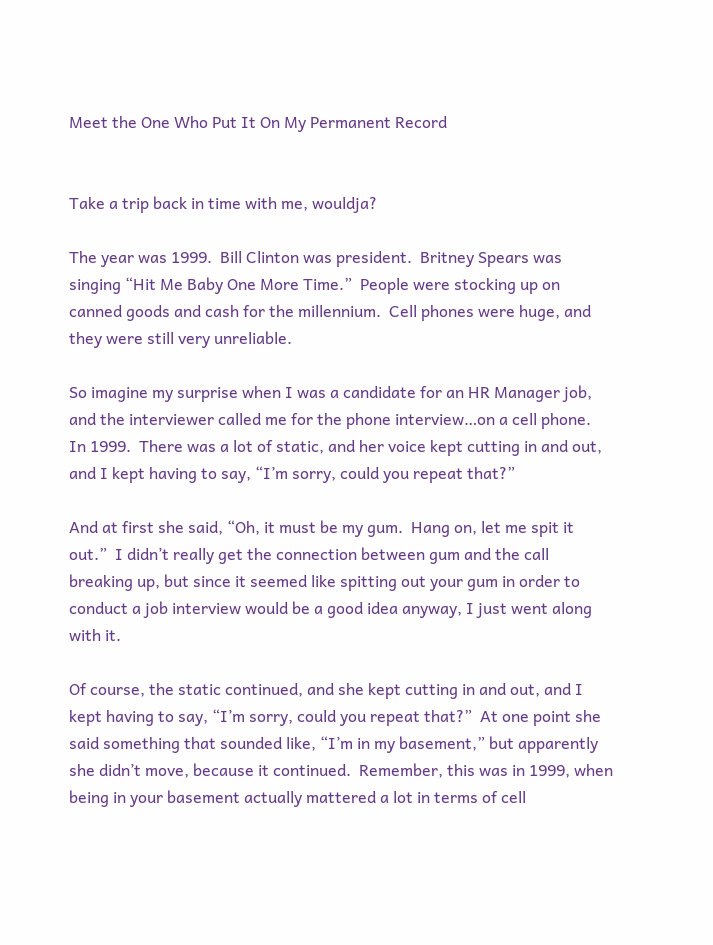Meet the One Who Put It On My Permanent Record


Take a trip back in time with me, wouldja?

The year was 1999.  Bill Clinton was president.  Britney Spears was singing “Hit Me Baby One More Time.”  People were stocking up on canned goods and cash for the millennium.  Cell phones were huge, and they were still very unreliable.

So imagine my surprise when I was a candidate for an HR Manager job, and the interviewer called me for the phone interview…on a cell phone.  In 1999.  There was a lot of static, and her voice kept cutting in and out, and I kept having to say, “I’m sorry, could you repeat that?”

And at first she said, “Oh, it must be my gum.  Hang on, let me spit it out.”  I didn’t really get the connection between gum and the call breaking up, but since it seemed like spitting out your gum in order to conduct a job interview would be a good idea anyway, I just went along with it.

Of course, the static continued, and she kept cutting in and out, and I kept having to say, “I’m sorry, could you repeat that?”  At one point she said something that sounded like, “I’m in my basement,” but apparently she didn’t move, because it continued.  Remember, this was in 1999, when being in your basement actually mattered a lot in terms of cell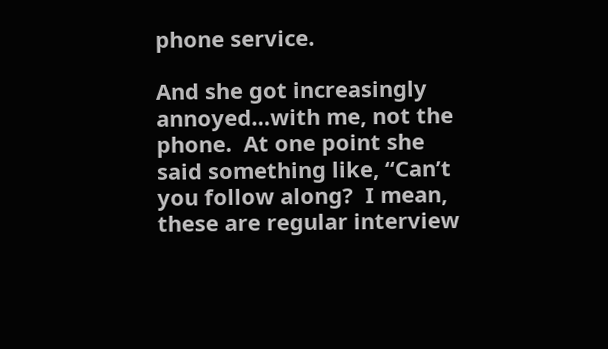phone service.

And she got increasingly annoyed…with me, not the phone.  At one point she said something like, “Can’t you follow along?  I mean, these are regular interview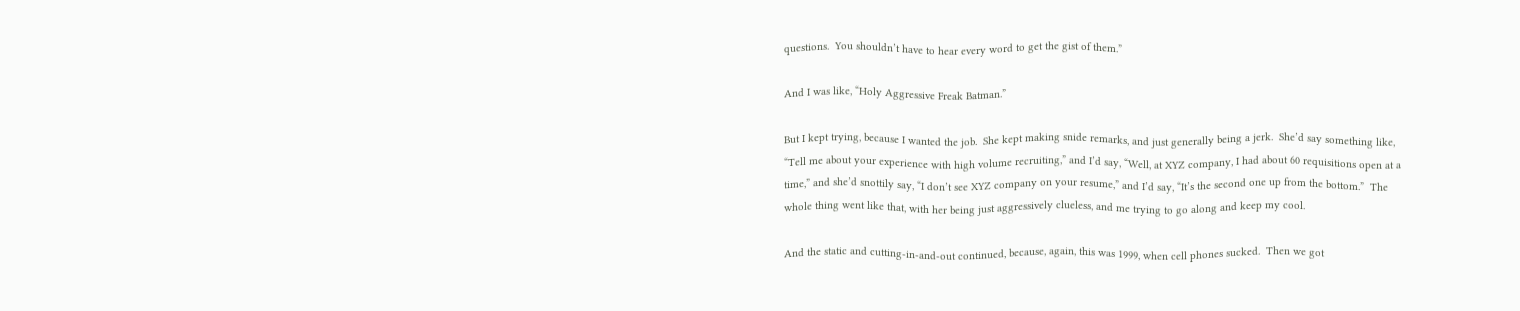questions.  You shouldn’t have to hear every word to get the gist of them.”

And I was like, “Holy Aggressive Freak Batman.”

But I kept trying, because I wanted the job.  She kept making snide remarks, and just generally being a jerk.  She’d say something like, “Tell me about your experience with high volume recruiting,” and I’d say, “Well, at XYZ company, I had about 60 requisitions open at a time,” and she’d snottily say, “I don’t see XYZ company on your resume,” and I’d say, “It’s the second one up from the bottom.”  The whole thing went like that, with her being just aggressively clueless, and me trying to go along and keep my cool.

And the static and cutting-in-and-out continued, because, again, this was 1999, when cell phones sucked.  Then we got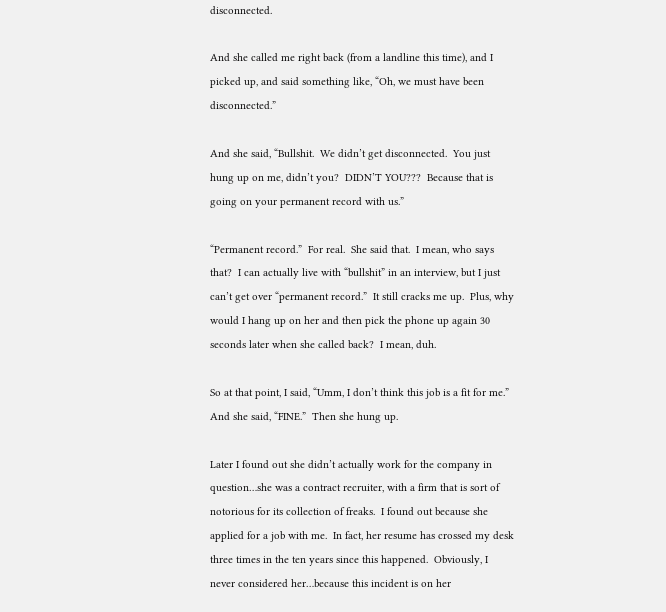disconnected.

And she called me right back (from a landline this time), and I picked up, and said something like, “Oh, we must have been disconnected.”

And she said, “Bullshit.  We didn’t get disconnected.  You just hung up on me, didn’t you?  DIDN’T YOU???  Because that is going on your permanent record with us.”

“Permanent record.”  For real.  She said that.  I mean, who says that?  I can actually live with “bullshit” in an interview, but I just can’t get over “permanent record.”  It still cracks me up.  Plus, why would I hang up on her and then pick the phone up again 30 seconds later when she called back?  I mean, duh.

So at that point, I said, “Umm, I don’t think this job is a fit for me.”  And she said, “FINE.”  Then she hung up.

Later I found out she didn’t actually work for the company in question…she was a contract recruiter, with a firm that is sort of notorious for its collection of freaks.  I found out because she applied for a job with me.  In fact, her resume has crossed my desk three times in the ten years since this happened.  Obviously, I never considered her…because this incident is on her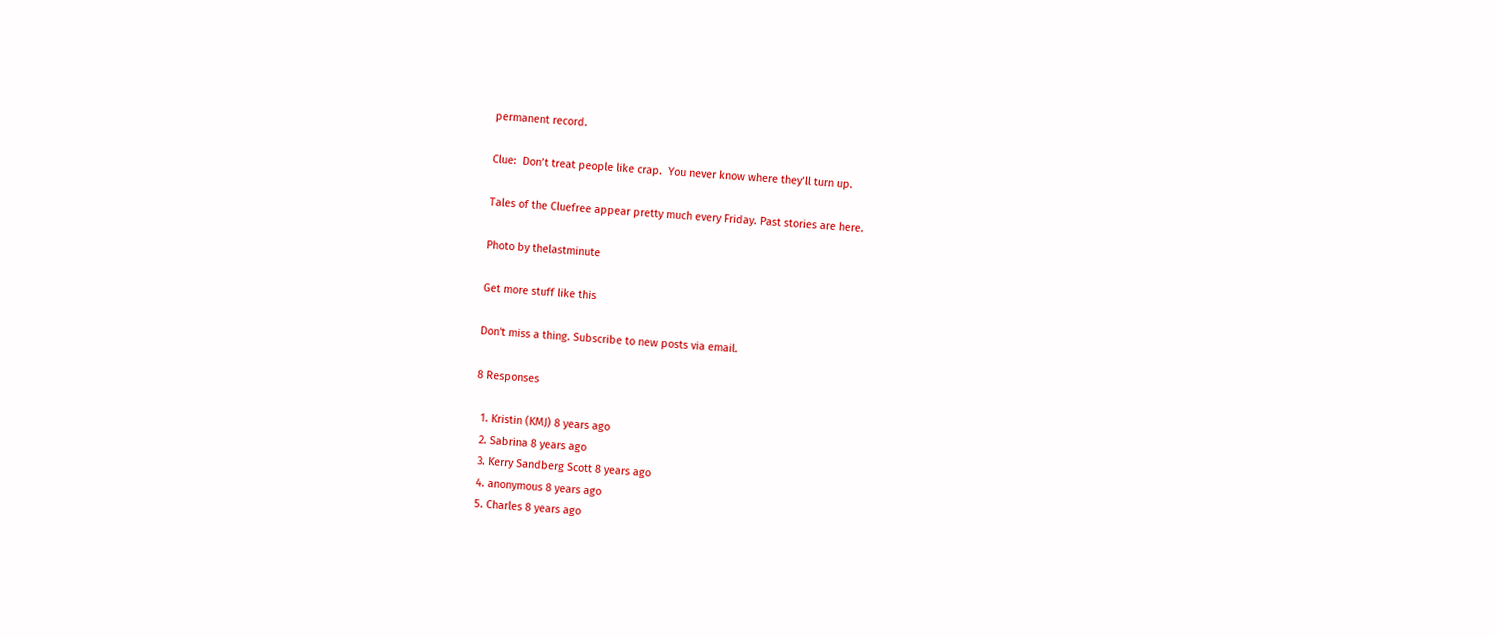permanent record.

Clue:  Don’t treat people like crap.  You never know where they’ll turn up.

Tales of the Cluefree appear pretty much every Friday. Past stories are here.

Photo by thelastminute

Get more stuff like this

Don't miss a thing. Subscribe to new posts via email.

8 Responses

  1. Kristin (KMJ) 8 years ago
  2. Sabrina 8 years ago
  3. Kerry Sandberg Scott 8 years ago
  4. anonymous 8 years ago
  5. Charles 8 years ago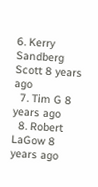6. Kerry Sandberg Scott 8 years ago
  7. Tim G 8 years ago
  8. Robert LaGow 8 years ago